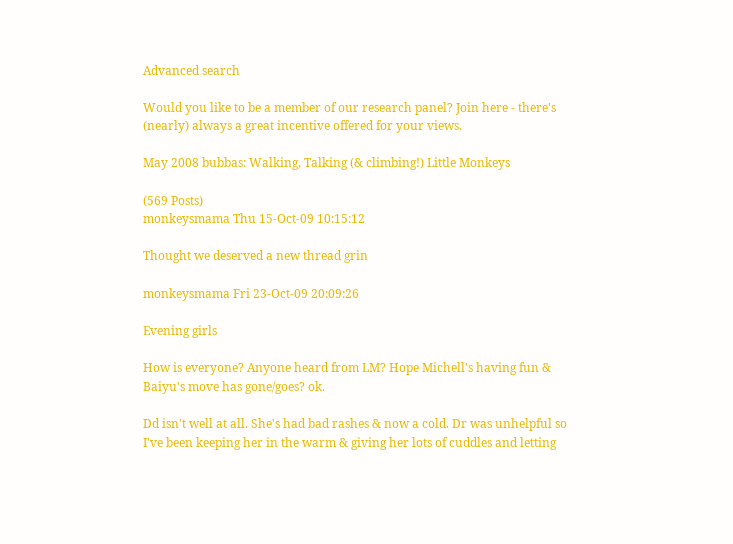Advanced search

Would you like to be a member of our research panel? Join here - there's (nearly) always a great incentive offered for your views.

May 2008 bubbas: Walking, Talking (& climbing!) Little Monkeys

(569 Posts)
monkeysmama Thu 15-Oct-09 10:15:12

Thought we deserved a new thread grin

monkeysmama Fri 23-Oct-09 20:09:26

Evening girls

How is everyone? Anyone heard from LM? Hope Michell's having fun & Baiyu's move has gone/goes? ok.

Dd isn't well at all. She's had bad rashes & now a cold. Dr was unhelpful so I've been keeping her in the warm & giving her lots of cuddles and letting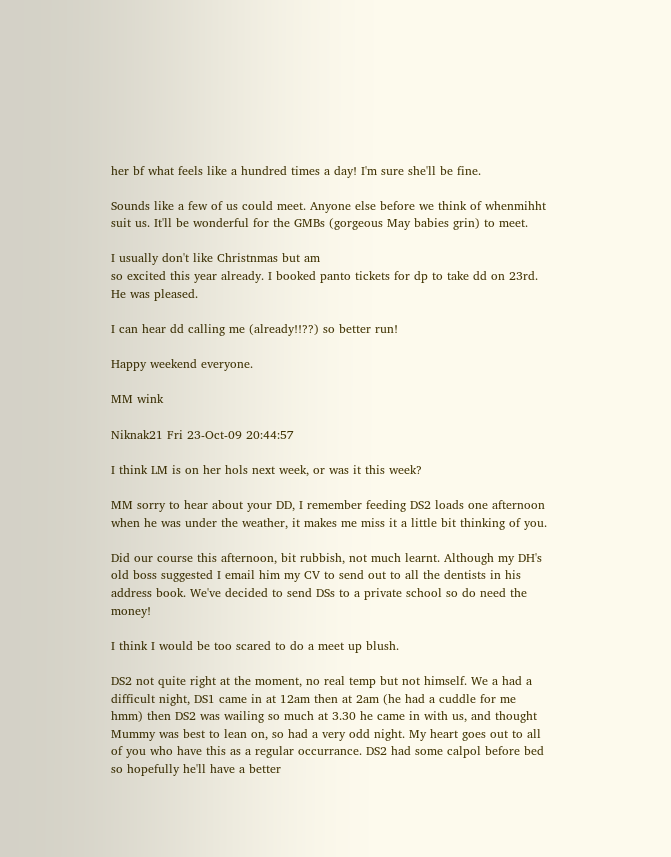her bf what feels like a hundred times a day! I'm sure she'll be fine.

Sounds like a few of us could meet. Anyone else before we think of whenmihht suit us. It'll be wonderful for the GMBs (gorgeous May babies grin) to meet.

I usually don't like Christnmas but am
so excited this year already. I booked panto tickets for dp to take dd on 23rd. He was pleased.

I can hear dd calling me (already!!??) so better run!

Happy weekend everyone.

MM wink

Niknak21 Fri 23-Oct-09 20:44:57

I think LM is on her hols next week, or was it this week?

MM sorry to hear about your DD, I remember feeding DS2 loads one afternoon when he was under the weather, it makes me miss it a little bit thinking of you.

Did our course this afternoon, bit rubbish, not much learnt. Although my DH's old boss suggested I email him my CV to send out to all the dentists in his address book. We've decided to send DSs to a private school so do need the money!

I think I would be too scared to do a meet up blush.

DS2 not quite right at the moment, no real temp but not himself. We a had a difficult night, DS1 came in at 12am then at 2am (he had a cuddle for me hmm) then DS2 was wailing so much at 3.30 he came in with us, and thought Mummy was best to lean on, so had a very odd night. My heart goes out to all of you who have this as a regular occurrance. DS2 had some calpol before bed so hopefully he'll have a better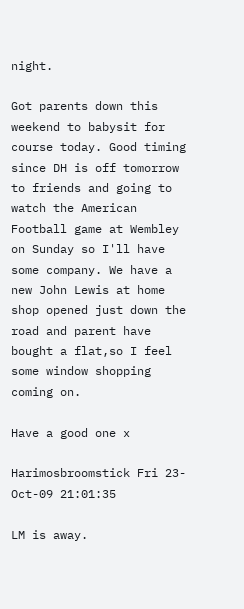night.

Got parents down this weekend to babysit for course today. Good timing since DH is off tomorrow to friends and going to watch the American Football game at Wembley on Sunday so I'll have some company. We have a new John Lewis at home shop opened just down the road and parent have bought a flat,so I feel some window shopping coming on.

Have a good one x

Harimosbroomstick Fri 23-Oct-09 21:01:35

LM is away.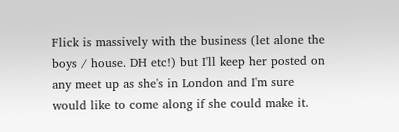Flick is massively with the business (let alone the boys / house. DH etc!) but I'll keep her posted on any meet up as she's in London and I'm sure would like to come along if she could make it.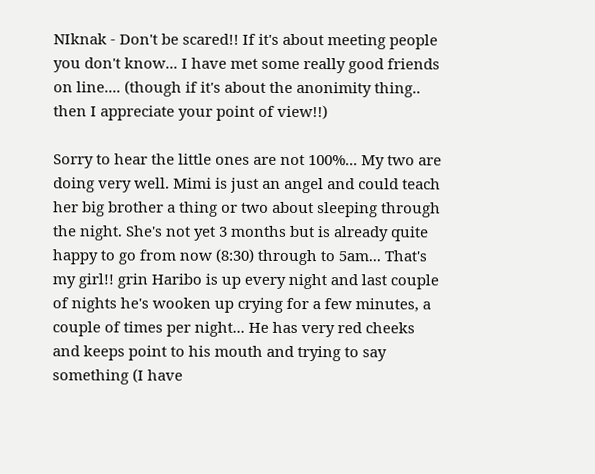NIknak - Don't be scared!! If it's about meeting people you don't know... I have met some really good friends on line.... (though if it's about the anonimity thing.. then I appreciate your point of view!!)

Sorry to hear the little ones are not 100%... My two are doing very well. Mimi is just an angel and could teach her big brother a thing or two about sleeping through the night. She's not yet 3 months but is already quite happy to go from now (8:30) through to 5am... That's my girl!! grin Haribo is up every night and last couple of nights he's wooken up crying for a few minutes, a couple of times per night... He has very red cheeks and keeps point to his mouth and trying to say something (I have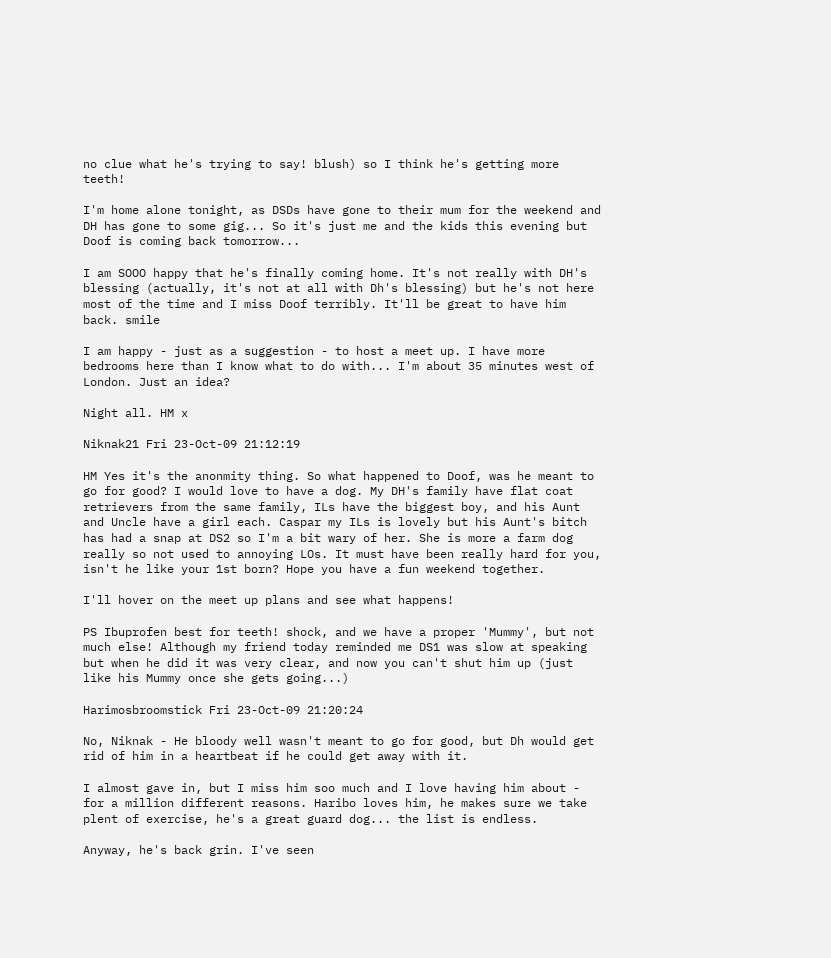no clue what he's trying to say! blush) so I think he's getting more teeth!

I'm home alone tonight, as DSDs have gone to their mum for the weekend and DH has gone to some gig... So it's just me and the kids this evening but Doof is coming back tomorrow...

I am SOOO happy that he's finally coming home. It's not really with DH's blessing (actually, it's not at all with Dh's blessing) but he's not here most of the time and I miss Doof terribly. It'll be great to have him back. smile

I am happy - just as a suggestion - to host a meet up. I have more bedrooms here than I know what to do with... I'm about 35 minutes west of London. Just an idea?

Night all. HM x

Niknak21 Fri 23-Oct-09 21:12:19

HM Yes it's the anonmity thing. So what happened to Doof, was he meant to go for good? I would love to have a dog. My DH's family have flat coat retrievers from the same family, ILs have the biggest boy, and his Aunt and Uncle have a girl each. Caspar my ILs is lovely but his Aunt's bitch has had a snap at DS2 so I'm a bit wary of her. She is more a farm dog really so not used to annoying LOs. It must have been really hard for you, isn't he like your 1st born? Hope you have a fun weekend together.

I'll hover on the meet up plans and see what happens!

PS Ibuprofen best for teeth! shock, and we have a proper 'Mummy', but not much else! Although my friend today reminded me DS1 was slow at speaking but when he did it was very clear, and now you can't shut him up (just like his Mummy once she gets going...)

Harimosbroomstick Fri 23-Oct-09 21:20:24

No, Niknak - He bloody well wasn't meant to go for good, but Dh would get rid of him in a heartbeat if he could get away with it.

I almost gave in, but I miss him soo much and I love having him about - for a million different reasons. Haribo loves him, he makes sure we take plent of exercise, he's a great guard dog... the list is endless.

Anyway, he's back grin. I've seen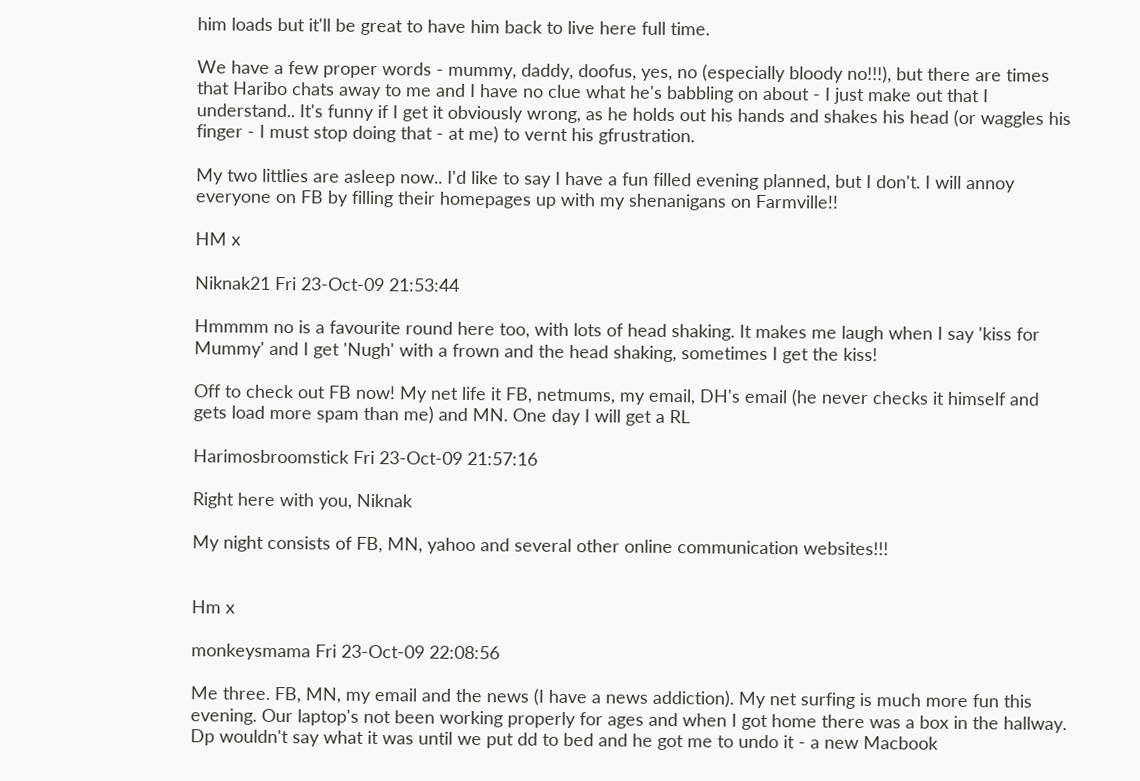him loads but it'll be great to have him back to live here full time.

We have a few proper words - mummy, daddy, doofus, yes, no (especially bloody no!!!), but there are times that Haribo chats away to me and I have no clue what he's babbling on about - I just make out that I understand.. It's funny if I get it obviously wrong, as he holds out his hands and shakes his head (or waggles his finger - I must stop doing that - at me) to vernt his gfrustration.

My two littlies are asleep now.. I'd like to say I have a fun filled evening planned, but I don't. I will annoy everyone on FB by filling their homepages up with my shenanigans on Farmville!!

HM x

Niknak21 Fri 23-Oct-09 21:53:44

Hmmmm no is a favourite round here too, with lots of head shaking. It makes me laugh when I say 'kiss for Mummy' and I get 'Nugh' with a frown and the head shaking, sometimes I get the kiss!

Off to check out FB now! My net life it FB, netmums, my email, DH's email (he never checks it himself and gets load more spam than me) and MN. One day I will get a RL

Harimosbroomstick Fri 23-Oct-09 21:57:16

Right here with you, Niknak

My night consists of FB, MN, yahoo and several other online communication websites!!!


Hm x

monkeysmama Fri 23-Oct-09 22:08:56

Me three. FB, MN, my email and the news (I have a news addiction). My net surfing is much more fun this evening. Our laptop's not been working properly for ages and when I got home there was a box in the hallway. Dp wouldn't say what it was until we put dd to bed and he got me to undo it - a new Macbook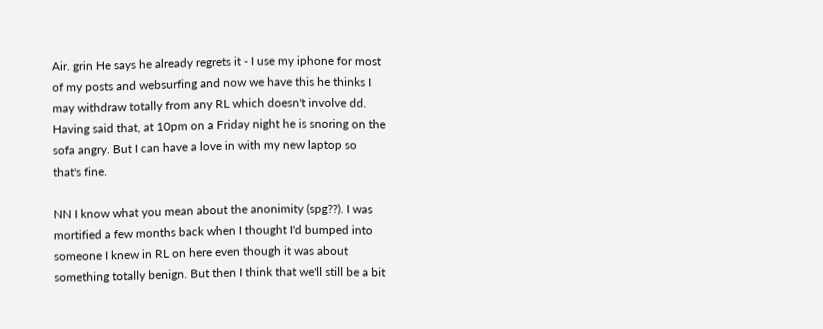Air. grin He says he already regrets it - I use my iphone for most of my posts and websurfing and now we have this he thinks I may withdraw totally from any RL which doesn't involve dd. Having said that, at 10pm on a Friday night he is snoring on the sofa angry. But I can have a love in with my new laptop so that's fine.

NN I know what you mean about the anonimity (spg??). I was mortified a few months back when I thought I'd bumped into someone I knew in RL on here even though it was about something totally benign. But then I think that we'll still be a bit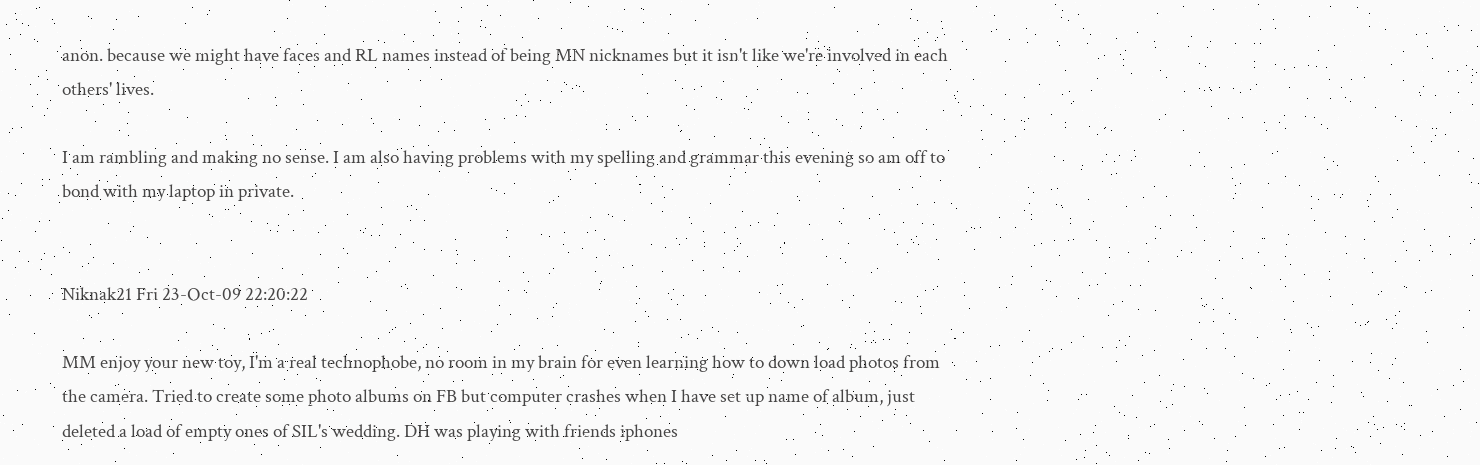anon. because we might have faces and RL names instead of being MN nicknames but it isn't like we're involved in each others' lives.

I am rambling and making no sense. I am also having problems with my spelling and grammar this evening so am off to bond with my laptop in private.


Niknak21 Fri 23-Oct-09 22:20:22

MM enjoy your new toy, I'm a real technophobe, no room in my brain for even learning how to down load photos from the camera. Tried to create some photo albums on FB but computer crashes when I have set up name of album, just deleted a load of empty ones of SIL's wedding. DH was playing with friends iphones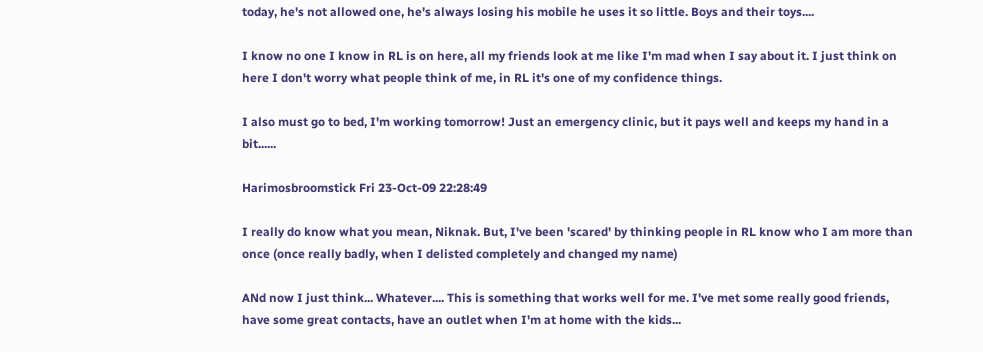today, he's not allowed one, he's always losing his mobile he uses it so little. Boys and their toys....

I know no one I know in RL is on here, all my friends look at me like I'm mad when I say about it. I just think on here I don't worry what people think of me, in RL it's one of my confidence things.

I also must go to bed, I'm working tomorrow! Just an emergency clinic, but it pays well and keeps my hand in a bit......

Harimosbroomstick Fri 23-Oct-09 22:28:49

I really do know what you mean, Niknak. But, I've been 'scared' by thinking people in RL know who I am more than once (once really badly, when I delisted completely and changed my name)

ANd now I just think... Whatever.... This is something that works well for me. I've met some really good friends, have some great contacts, have an outlet when I'm at home with the kids...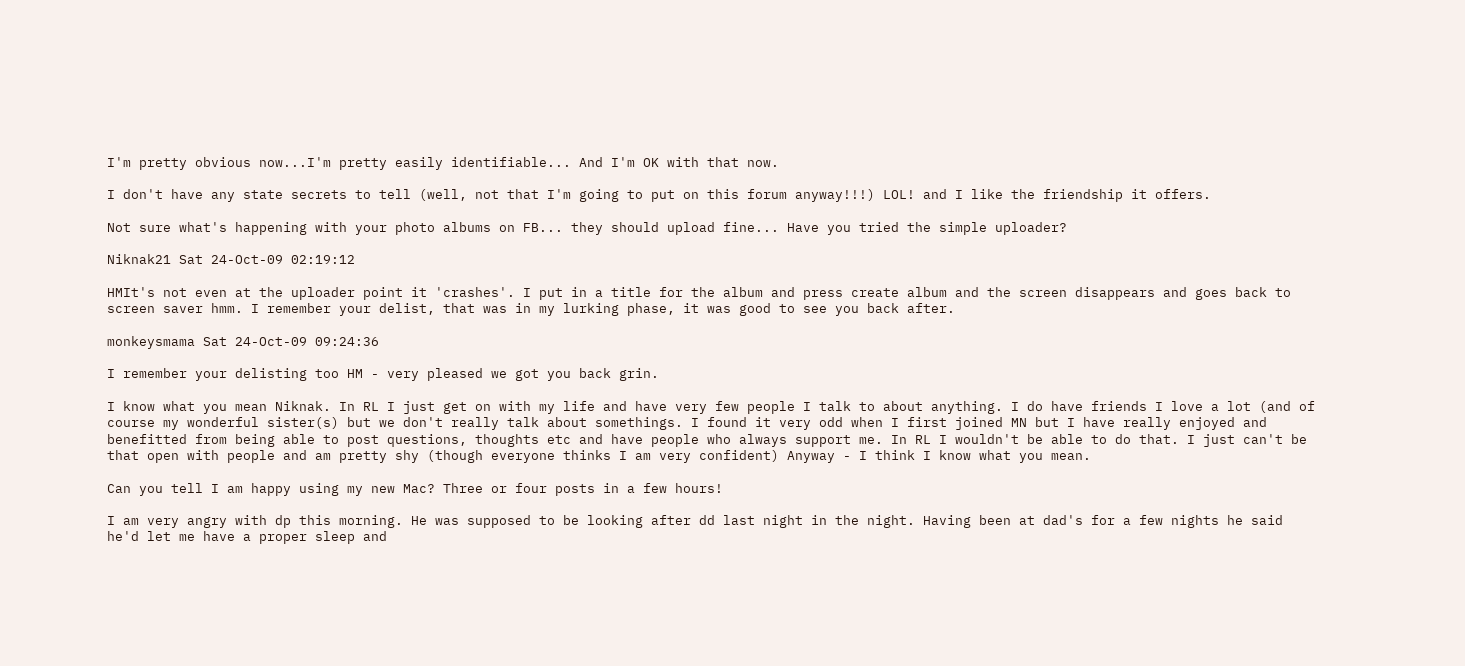I'm pretty obvious now...I'm pretty easily identifiable... And I'm OK with that now.

I don't have any state secrets to tell (well, not that I'm going to put on this forum anyway!!!) LOL! and I like the friendship it offers.

Not sure what's happening with your photo albums on FB... they should upload fine... Have you tried the simple uploader?

Niknak21 Sat 24-Oct-09 02:19:12

HMIt's not even at the uploader point it 'crashes'. I put in a title for the album and press create album and the screen disappears and goes back to screen saver hmm. I remember your delist, that was in my lurking phase, it was good to see you back after.

monkeysmama Sat 24-Oct-09 09:24:36

I remember your delisting too HM - very pleased we got you back grin.

I know what you mean Niknak. In RL I just get on with my life and have very few people I talk to about anything. I do have friends I love a lot (and of course my wonderful sister(s) but we don't really talk about somethings. I found it very odd when I first joined MN but I have really enjoyed and benefitted from being able to post questions, thoughts etc and have people who always support me. In RL I wouldn't be able to do that. I just can't be that open with people and am pretty shy (though everyone thinks I am very confident) Anyway - I think I know what you mean.

Can you tell I am happy using my new Mac? Three or four posts in a few hours!

I am very angry with dp this morning. He was supposed to be looking after dd last night in the night. Having been at dad's for a few nights he said he'd let me have a proper sleep and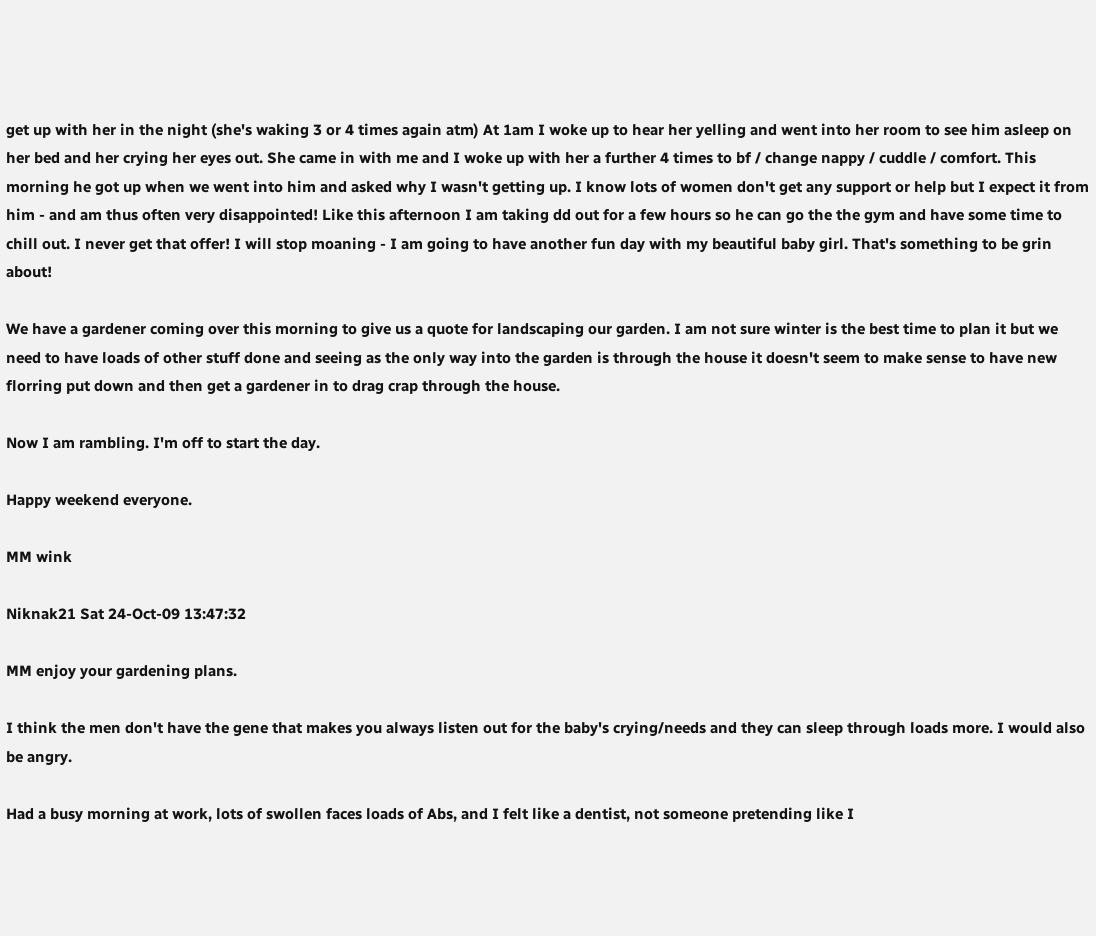get up with her in the night (she's waking 3 or 4 times again atm) At 1am I woke up to hear her yelling and went into her room to see him asleep on her bed and her crying her eyes out. She came in with me and I woke up with her a further 4 times to bf / change nappy / cuddle / comfort. This morning he got up when we went into him and asked why I wasn't getting up. I know lots of women don't get any support or help but I expect it from him - and am thus often very disappointed! Like this afternoon I am taking dd out for a few hours so he can go the the gym and have some time to chill out. I never get that offer! I will stop moaning - I am going to have another fun day with my beautiful baby girl. That's something to be grin about!

We have a gardener coming over this morning to give us a quote for landscaping our garden. I am not sure winter is the best time to plan it but we need to have loads of other stuff done and seeing as the only way into the garden is through the house it doesn't seem to make sense to have new florring put down and then get a gardener in to drag crap through the house.

Now I am rambling. I'm off to start the day.

Happy weekend everyone.

MM wink

Niknak21 Sat 24-Oct-09 13:47:32

MM enjoy your gardening plans.

I think the men don't have the gene that makes you always listen out for the baby's crying/needs and they can sleep through loads more. I would also be angry.

Had a busy morning at work, lots of swollen faces loads of Abs, and I felt like a dentist, not someone pretending like I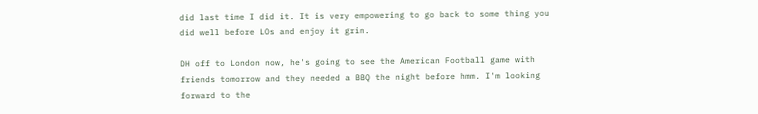did last time I did it. It is very empowering to go back to some thing you did well before LOs and enjoy it grin.

DH off to London now, he's going to see the American Football game with friends tomorrow and they needed a BBQ the night before hmm. I'm looking forward to the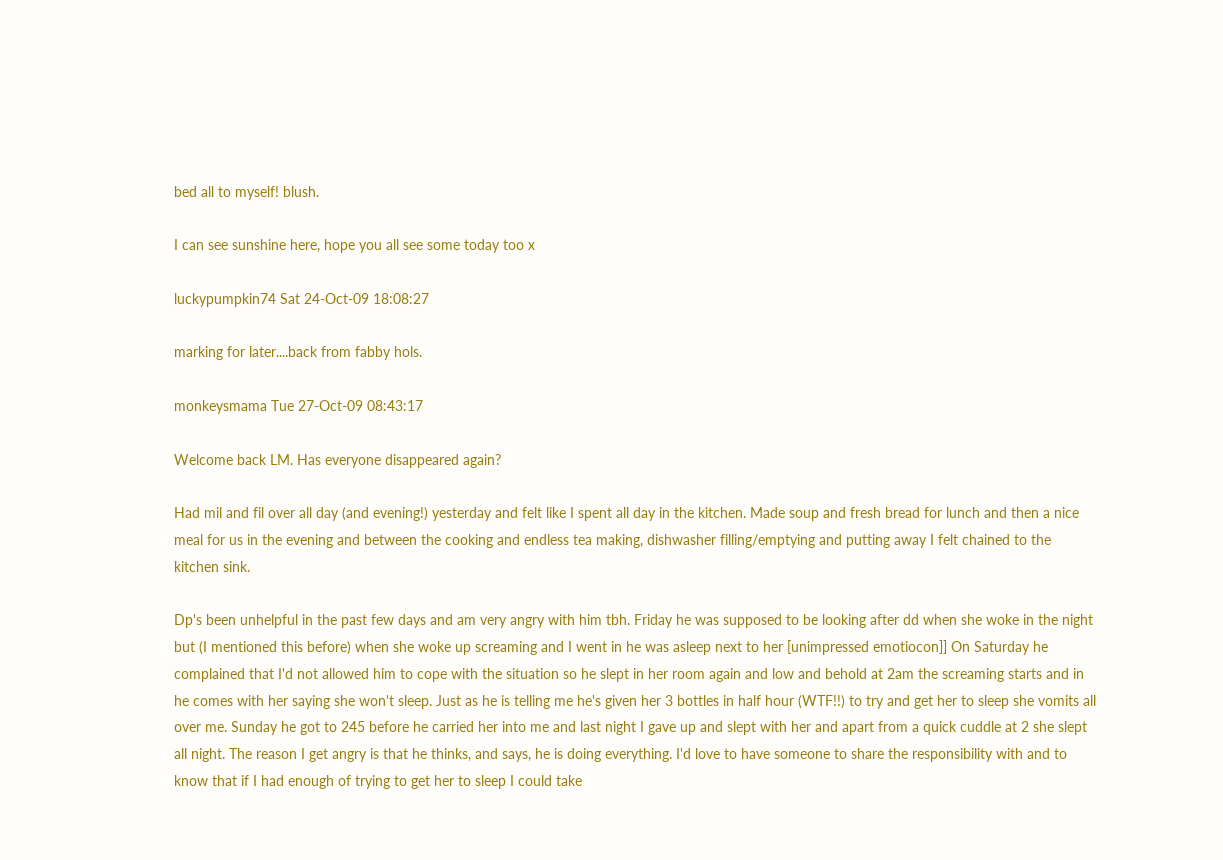bed all to myself! blush.

I can see sunshine here, hope you all see some today too x

luckypumpkin74 Sat 24-Oct-09 18:08:27

marking for later....back from fabby hols.

monkeysmama Tue 27-Oct-09 08:43:17

Welcome back LM. Has everyone disappeared again?

Had mil and fil over all day (and evening!) yesterday and felt like I spent all day in the kitchen. Made soup and fresh bread for lunch and then a nice meal for us in the evening and between the cooking and endless tea making, dishwasher filling/emptying and putting away I felt chained to the kitchen sink.

Dp's been unhelpful in the past few days and am very angry with him tbh. Friday he was supposed to be looking after dd when she woke in the night but (I mentioned this before) when she woke up screaming and I went in he was asleep next to her [unimpressed emotiocon]] On Saturday he complained that I'd not allowed him to cope with the situation so he slept in her room again and low and behold at 2am the screaming starts and in he comes with her saying she won't sleep. Just as he is telling me he's given her 3 bottles in half hour (WTF!!) to try and get her to sleep she vomits all over me. Sunday he got to 245 before he carried her into me and last night I gave up and slept with her and apart from a quick cuddle at 2 she slept all night. The reason I get angry is that he thinks, and says, he is doing everything. I'd love to have someone to share the responsibility with and to know that if I had enough of trying to get her to sleep I could take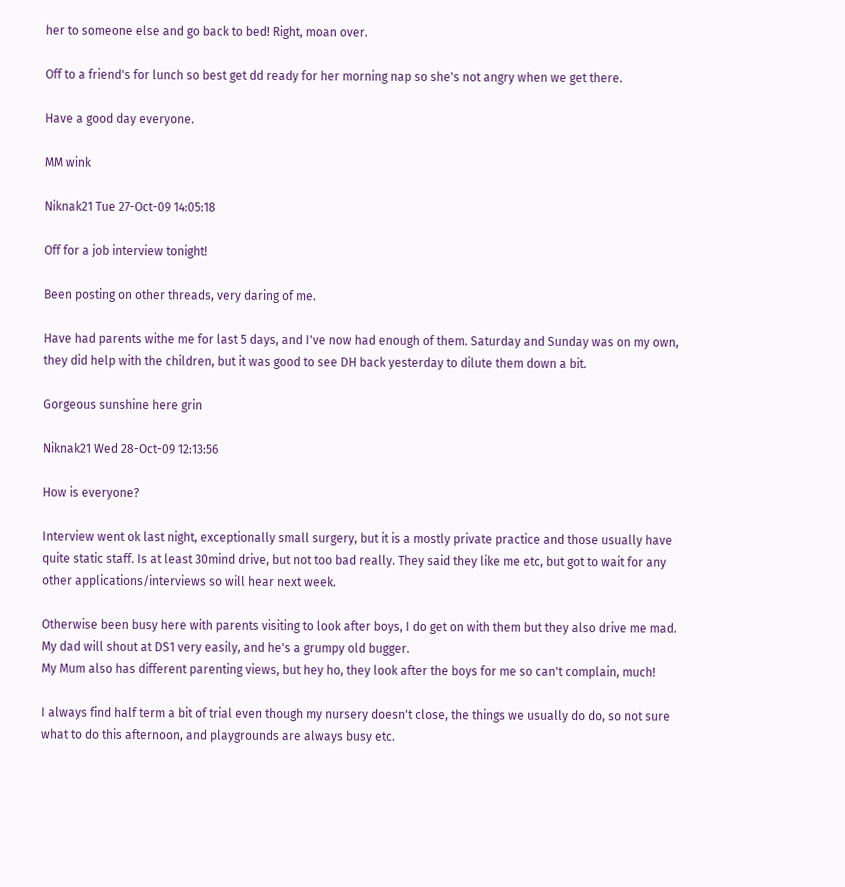her to someone else and go back to bed! Right, moan over.

Off to a friend's for lunch so best get dd ready for her morning nap so she's not angry when we get there.

Have a good day everyone.

MM wink

Niknak21 Tue 27-Oct-09 14:05:18

Off for a job interview tonight!

Been posting on other threads, very daring of me.

Have had parents withe me for last 5 days, and I've now had enough of them. Saturday and Sunday was on my own, they did help with the children, but it was good to see DH back yesterday to dilute them down a bit.

Gorgeous sunshine here grin

Niknak21 Wed 28-Oct-09 12:13:56

How is everyone?

Interview went ok last night, exceptionally small surgery, but it is a mostly private practice and those usually have quite static staff. Is at least 30mind drive, but not too bad really. They said they like me etc, but got to wait for any other applications/interviews so will hear next week.

Otherwise been busy here with parents visiting to look after boys, I do get on with them but they also drive me mad. My dad will shout at DS1 very easily, and he's a grumpy old bugger.
My Mum also has different parenting views, but hey ho, they look after the boys for me so can't complain, much!

I always find half term a bit of trial even though my nursery doesn't close, the things we usually do do, so not sure what to do this afternoon, and playgrounds are always busy etc.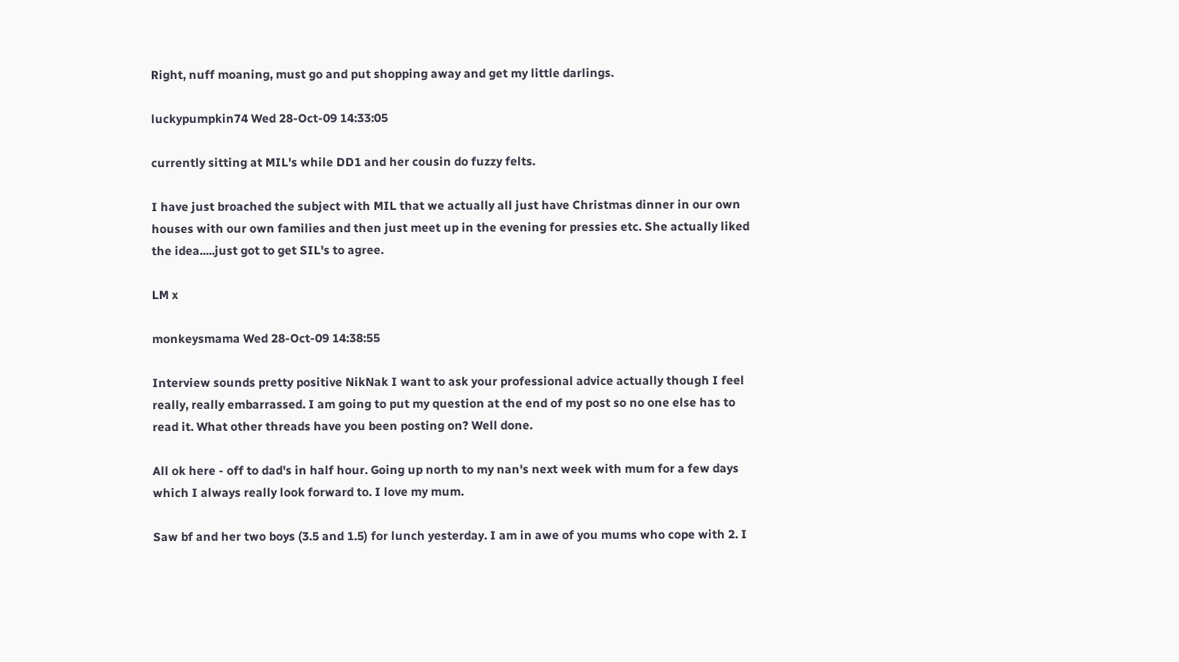Right, nuff moaning, must go and put shopping away and get my little darlings.

luckypumpkin74 Wed 28-Oct-09 14:33:05

currently sitting at MIL's while DD1 and her cousin do fuzzy felts.

I have just broached the subject with MIL that we actually all just have Christmas dinner in our own houses with our own families and then just meet up in the evening for pressies etc. She actually liked the idea.....just got to get SIL's to agree.

LM x

monkeysmama Wed 28-Oct-09 14:38:55

Interview sounds pretty positive NikNak I want to ask your professional advice actually though I feel really, really embarrassed. I am going to put my question at the end of my post so no one else has to read it. What other threads have you been posting on? Well done.

All ok here - off to dad's in half hour. Going up north to my nan's next week with mum for a few days which I always really look forward to. I love my mum.

Saw bf and her two boys (3.5 and 1.5) for lunch yesterday. I am in awe of you mums who cope with 2. I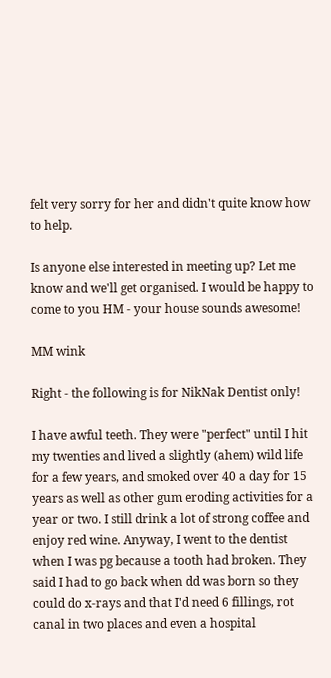felt very sorry for her and didn't quite know how to help.

Is anyone else interested in meeting up? Let me know and we'll get organised. I would be happy to come to you HM - your house sounds awesome!

MM wink

Right - the following is for NikNak Dentist only!

I have awful teeth. They were "perfect" until I hit my twenties and lived a slightly (ahem) wild life for a few years, and smoked over 40 a day for 15 years as well as other gum eroding activities for a year or two. I still drink a lot of strong coffee and enjoy red wine. Anyway, I went to the dentist when I was pg because a tooth had broken. They said I had to go back when dd was born so they could do x-rays and that I'd need 6 fillings, rot canal in two places and even a hospital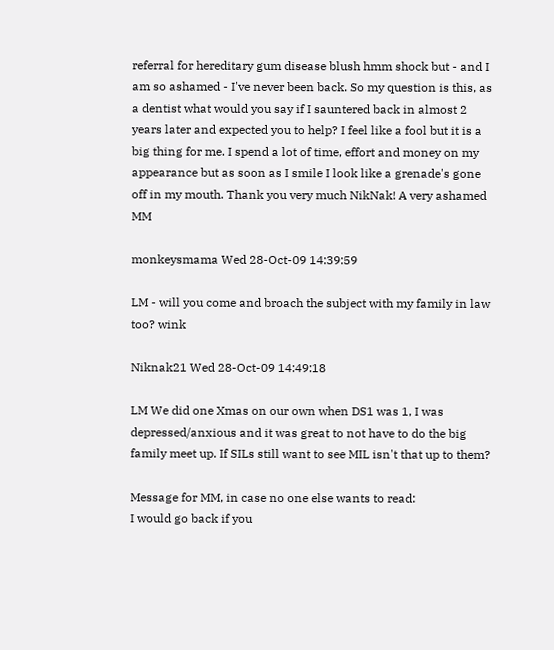referral for hereditary gum disease blush hmm shock but - and I am so ashamed - I've never been back. So my question is this, as a dentist what would you say if I sauntered back in almost 2 years later and expected you to help? I feel like a fool but it is a big thing for me. I spend a lot of time, effort and money on my appearance but as soon as I smile I look like a grenade's gone off in my mouth. Thank you very much NikNak! A very ashamed MM

monkeysmama Wed 28-Oct-09 14:39:59

LM - will you come and broach the subject with my family in law too? wink

Niknak21 Wed 28-Oct-09 14:49:18

LM We did one Xmas on our own when DS1 was 1, I was depressed/anxious and it was great to not have to do the big family meet up. If SILs still want to see MIL isn't that up to them?

Message for MM, in case no one else wants to read:
I would go back if you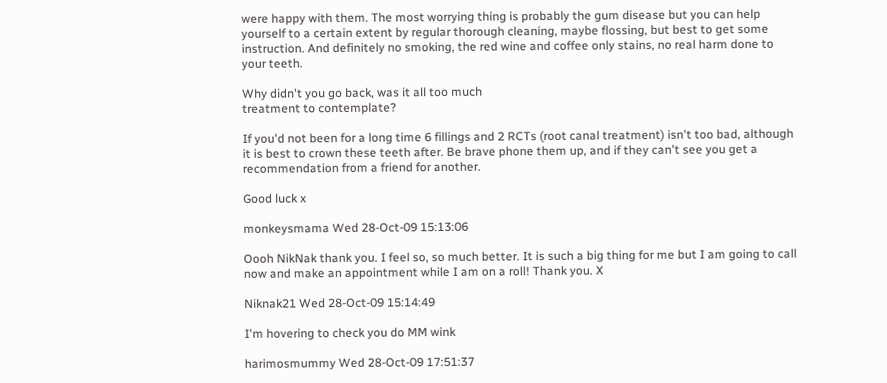were happy with them. The most worrying thing is probably the gum disease but you can help yourself to a certain extent by regular thorough cleaning, maybe flossing, but best to get some instruction. And definitely no smoking, the red wine and coffee only stains, no real harm done to your teeth.

Why didn't you go back, was it all too much
treatment to contemplate?

If you'd not been for a long time 6 fillings and 2 RCTs (root canal treatment) isn't too bad, although it is best to crown these teeth after. Be brave phone them up, and if they can't see you get a recommendation from a friend for another.

Good luck x

monkeysmama Wed 28-Oct-09 15:13:06

Oooh NikNak thank you. I feel so, so much better. It is such a big thing for me but I am going to call now and make an appointment while I am on a roll! Thank you. X

Niknak21 Wed 28-Oct-09 15:14:49

I'm hovering to check you do MM wink

harimosmummy Wed 28-Oct-09 17:51:37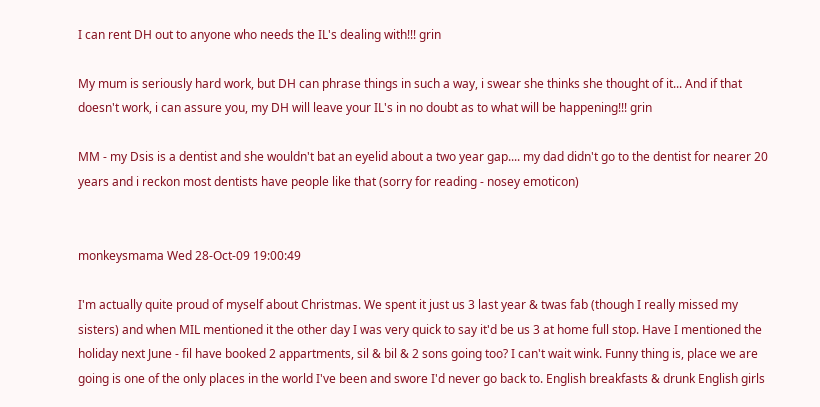I can rent DH out to anyone who needs the IL's dealing with!!! grin

My mum is seriously hard work, but DH can phrase things in such a way, i swear she thinks she thought of it... And if that doesn't work, i can assure you, my DH will leave your IL's in no doubt as to what will be happening!!! grin

MM - my Dsis is a dentist and she wouldn't bat an eyelid about a two year gap.... my dad didn't go to the dentist for nearer 20 years and i reckon most dentists have people like that (sorry for reading - nosey emoticon)


monkeysmama Wed 28-Oct-09 19:00:49

I'm actually quite proud of myself about Christmas. We spent it just us 3 last year & twas fab (though I really missed my sisters) and when MIL mentioned it the other day I was very quick to say it'd be us 3 at home full stop. Have I mentioned the holiday next June - fil have booked 2 appartments, sil & bil & 2 sons going too? I can't wait wink. Funny thing is, place we are going is one of the only places in the world I've been and swore I'd never go back to. English breakfasts & drunk English girls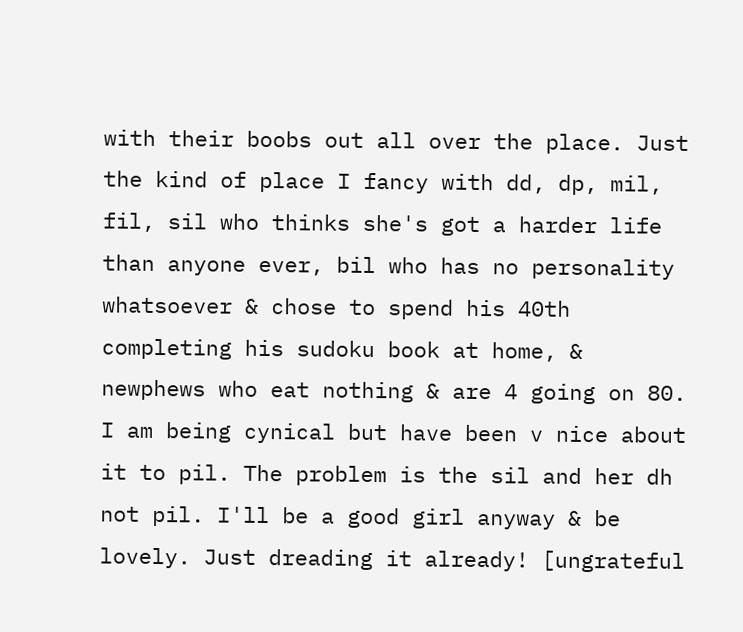with their boobs out all over the place. Just the kind of place I fancy with dd, dp, mil, fil, sil who thinks she's got a harder life than anyone ever, bil who has no personality whatsoever & chose to spend his 40th completing his sudoku book at home, & newphews who eat nothing & are 4 going on 80. I am being cynical but have been v nice about it to pil. The problem is the sil and her dh not pil. I'll be a good girl anyway & be lovely. Just dreading it already! [ungrateful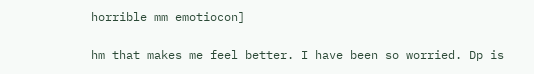horrible mm emotiocon]

hm that makes me feel better. I have been so worried. Dp is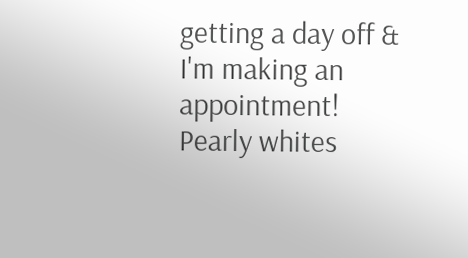getting a day off & I'm making an appointment! Pearly whites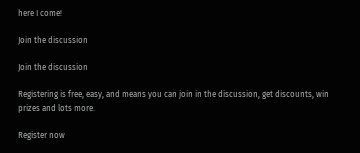here I come!

Join the discussion

Join the discussion

Registering is free, easy, and means you can join in the discussion, get discounts, win prizes and lots more.

Register now